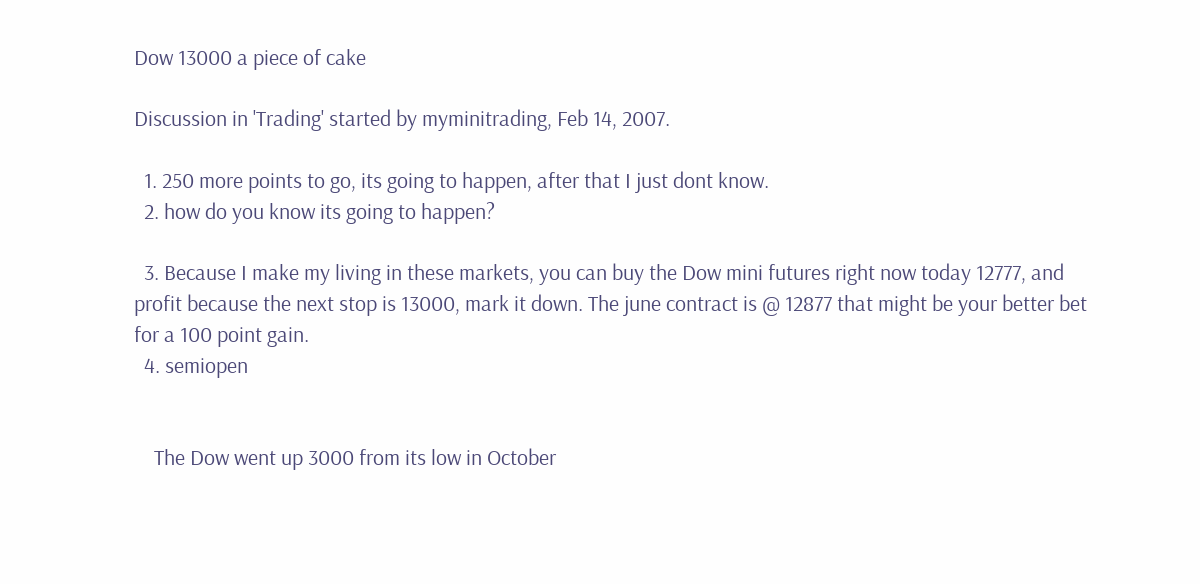Dow 13000 a piece of cake

Discussion in 'Trading' started by myminitrading, Feb 14, 2007.

  1. 250 more points to go, its going to happen, after that I just dont know.
  2. how do you know its going to happen?

  3. Because I make my living in these markets, you can buy the Dow mini futures right now today 12777, and profit because the next stop is 13000, mark it down. The june contract is @ 12877 that might be your better bet for a 100 point gain.
  4. semiopen


    The Dow went up 3000 from its low in October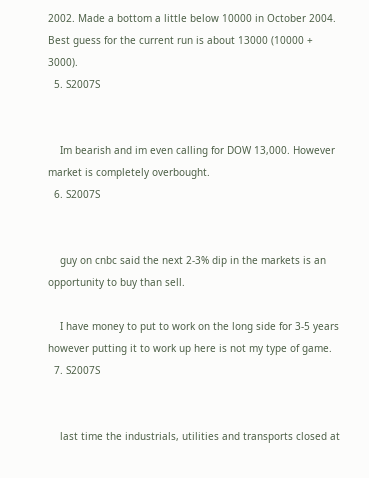2002. Made a bottom a little below 10000 in October 2004. Best guess for the current run is about 13000 (10000 + 3000).
  5. S2007S


    Im bearish and im even calling for DOW 13,000. However market is completely overbought.
  6. S2007S


    guy on cnbc said the next 2-3% dip in the markets is an opportunity to buy than sell.

    I have money to put to work on the long side for 3-5 years however putting it to work up here is not my type of game.
  7. S2007S


    last time the industrials, utilities and transports closed at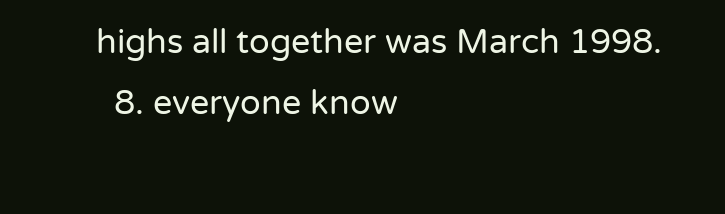highs all together was March 1998.
  8. everyone know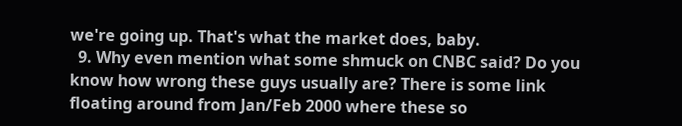we're going up. That's what the market does, baby.
  9. Why even mention what some shmuck on CNBC said? Do you know how wrong these guys usually are? There is some link floating around from Jan/Feb 2000 where these so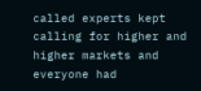called experts kept calling for higher and higher markets and everyone had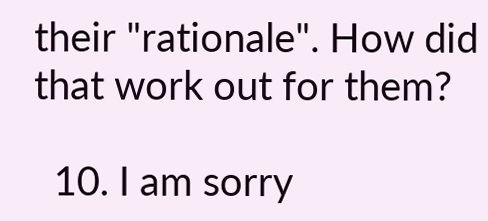their "rationale". How did that work out for them?

  10. I am sorry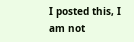I posted this, I am not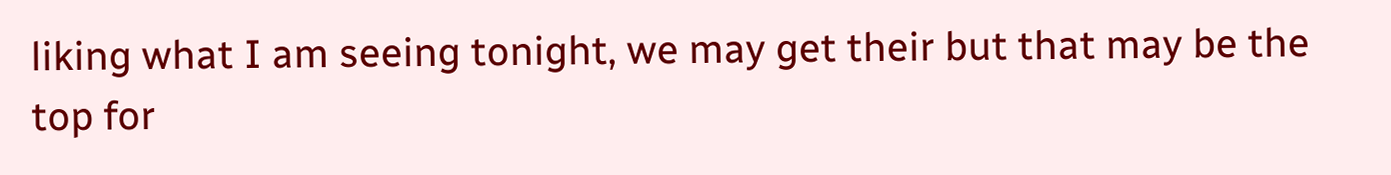liking what I am seeing tonight, we may get their but that may be the top for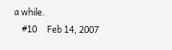a while.
    #10     Feb 14, 2007